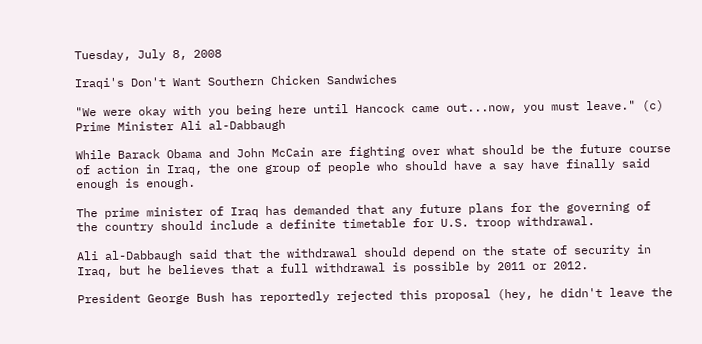Tuesday, July 8, 2008

Iraqi's Don't Want Southern Chicken Sandwiches

"We were okay with you being here until Hancock came out...now, you must leave." (c) Prime Minister Ali al-Dabbaugh

While Barack Obama and John McCain are fighting over what should be the future course of action in Iraq, the one group of people who should have a say have finally said enough is enough.

The prime minister of Iraq has demanded that any future plans for the governing of the country should include a definite timetable for U.S. troop withdrawal.

Ali al-Dabbaugh said that the withdrawal should depend on the state of security in Iraq, but he believes that a full withdrawal is possible by 2011 or 2012.

President George Bush has reportedly rejected this proposal (hey, he didn't leave the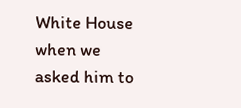White House when we asked him to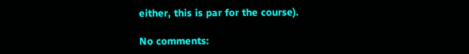either, this is par for the course).

No comments: